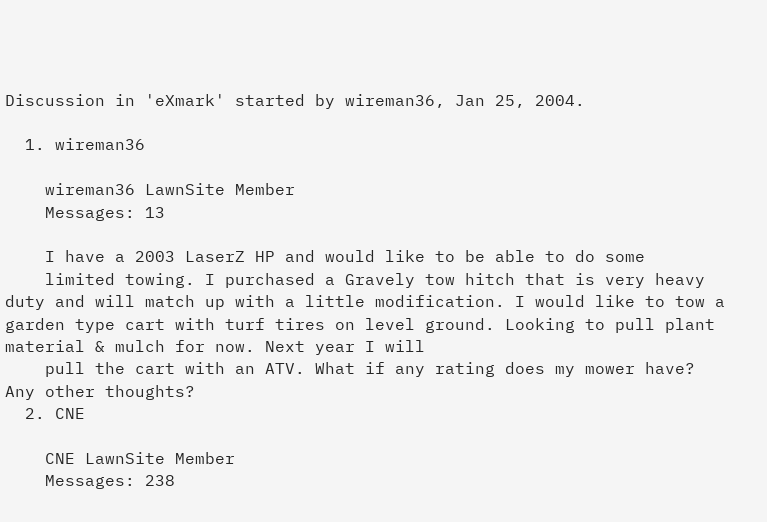Discussion in 'eXmark' started by wireman36, Jan 25, 2004.

  1. wireman36

    wireman36 LawnSite Member
    Messages: 13

    I have a 2003 LaserZ HP and would like to be able to do some
    limited towing. I purchased a Gravely tow hitch that is very heavy duty and will match up with a little modification. I would like to tow a garden type cart with turf tires on level ground. Looking to pull plant material & mulch for now. Next year I will
    pull the cart with an ATV. What if any rating does my mower have? Any other thoughts?
  2. CNE

    CNE LawnSite Member
    Messages: 238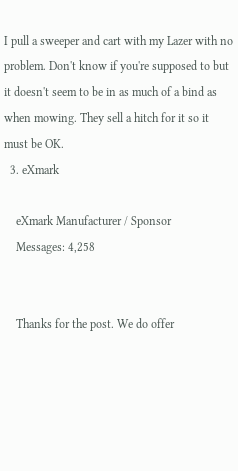I pull a sweeper and cart with my Lazer with no problem. Don't know if you're supposed to but it doesn't seem to be in as much of a bind as when mowing. They sell a hitch for it so it must be OK.
  3. eXmark

    eXmark Manufacturer / Sponsor
    Messages: 4,258


    Thanks for the post. We do offer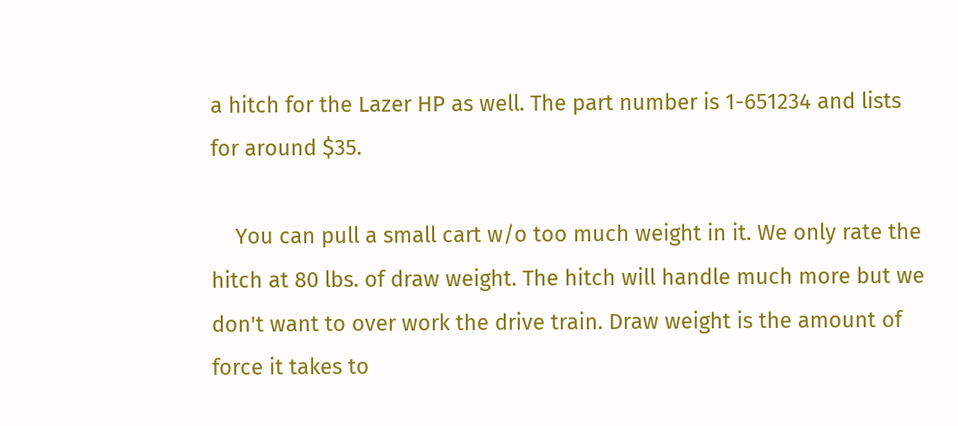a hitch for the Lazer HP as well. The part number is 1-651234 and lists for around $35.

    You can pull a small cart w/o too much weight in it. We only rate the hitch at 80 lbs. of draw weight. The hitch will handle much more but we don't want to over work the drive train. Draw weight is the amount of force it takes to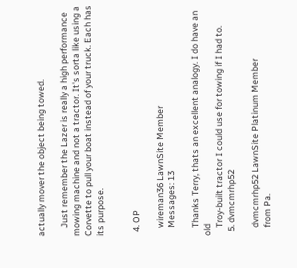actually mover the object being towed.

    Just remember the Lazer is really a high performance mowing machine and not a tractor. It's sorta like using a Corvette to pull your boat instead of your truck. Each has its purpose.


  4. OP

    wireman36 LawnSite Member
    Messages: 13

    Thanks Terry, thats an excellent analogy. I do have an old
    Troy-built tractor I could use for towing if I had to.
  5. dvmcmrhp52

    dvmcmrhp52 LawnSite Platinum Member
    from Pa.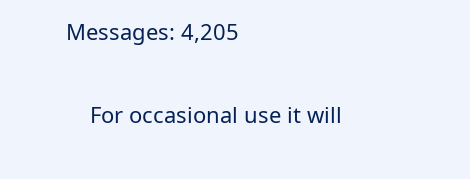Messages: 4,205

    For occasional use it will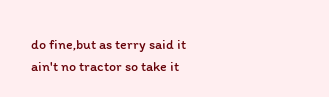do fine,but as terry said it ain't no tractor so take it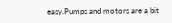easy.Pumps and motors are a bit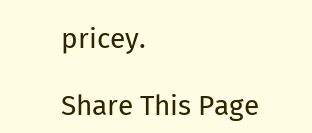pricey.

Share This Page